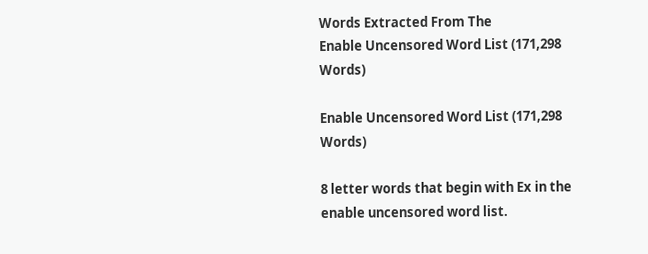Words Extracted From The
Enable Uncensored Word List (171,298 Words)

Enable Uncensored Word List (171,298 Words)

8 letter words that begin with Ex in the enable uncensored word list.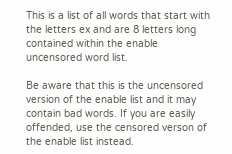This is a list of all words that start with the letters ex and are 8 letters long contained within the enable uncensored word list.

Be aware that this is the uncensored version of the enable list and it may contain bad words. If you are easily offended, use the censored verson of the enable list instead.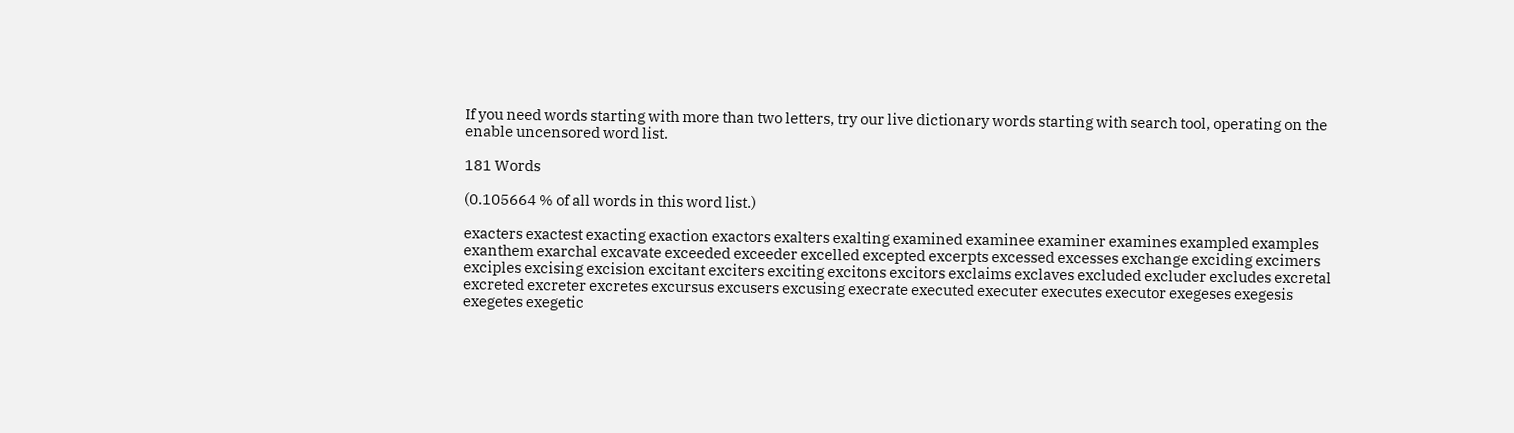If you need words starting with more than two letters, try our live dictionary words starting with search tool, operating on the enable uncensored word list.

181 Words

(0.105664 % of all words in this word list.)

exacters exactest exacting exaction exactors exalters exalting examined examinee examiner examines exampled examples exanthem exarchal excavate exceeded exceeder excelled excepted excerpts excessed excesses exchange exciding excimers exciples excising excision excitant exciters exciting excitons excitors exclaims exclaves excluded excluder excludes excretal excreted excreter excretes excursus excusers excusing execrate executed executer executes executor exegeses exegesis exegetes exegetic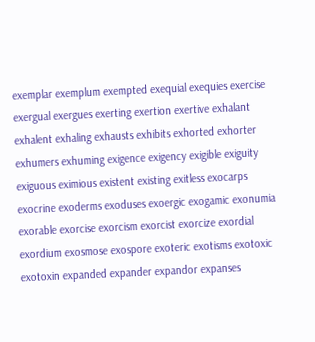exemplar exemplum exempted exequial exequies exercise exergual exergues exerting exertion exertive exhalant exhalent exhaling exhausts exhibits exhorted exhorter exhumers exhuming exigence exigency exigible exiguity exiguous eximious existent existing exitless exocarps exocrine exoderms exoduses exoergic exogamic exonumia exorable exorcise exorcism exorcist exorcize exordial exordium exosmose exospore exoteric exotisms exotoxic exotoxin expanded expander expandor expanses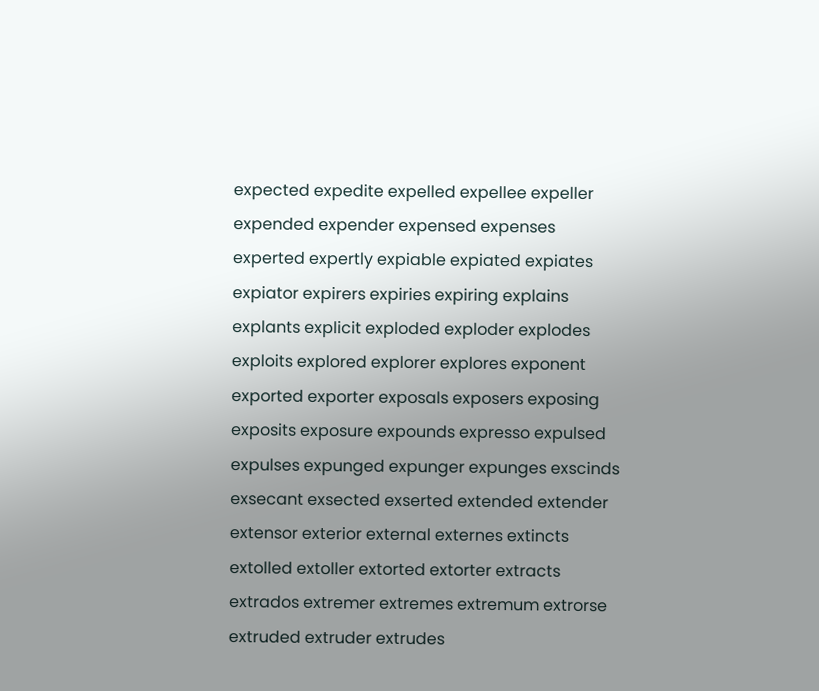expected expedite expelled expellee expeller expended expender expensed expenses experted expertly expiable expiated expiates expiator expirers expiries expiring explains explants explicit exploded exploder explodes exploits explored explorer explores exponent exported exporter exposals exposers exposing exposits exposure expounds expresso expulsed expulses expunged expunger expunges exscinds exsecant exsected exserted extended extender extensor exterior external externes extincts extolled extoller extorted extorter extracts extrados extremer extremes extremum extrorse extruded extruder extrudes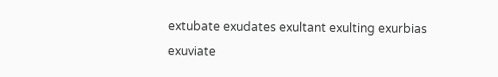extubate exudates exultant exulting exurbias exuviate